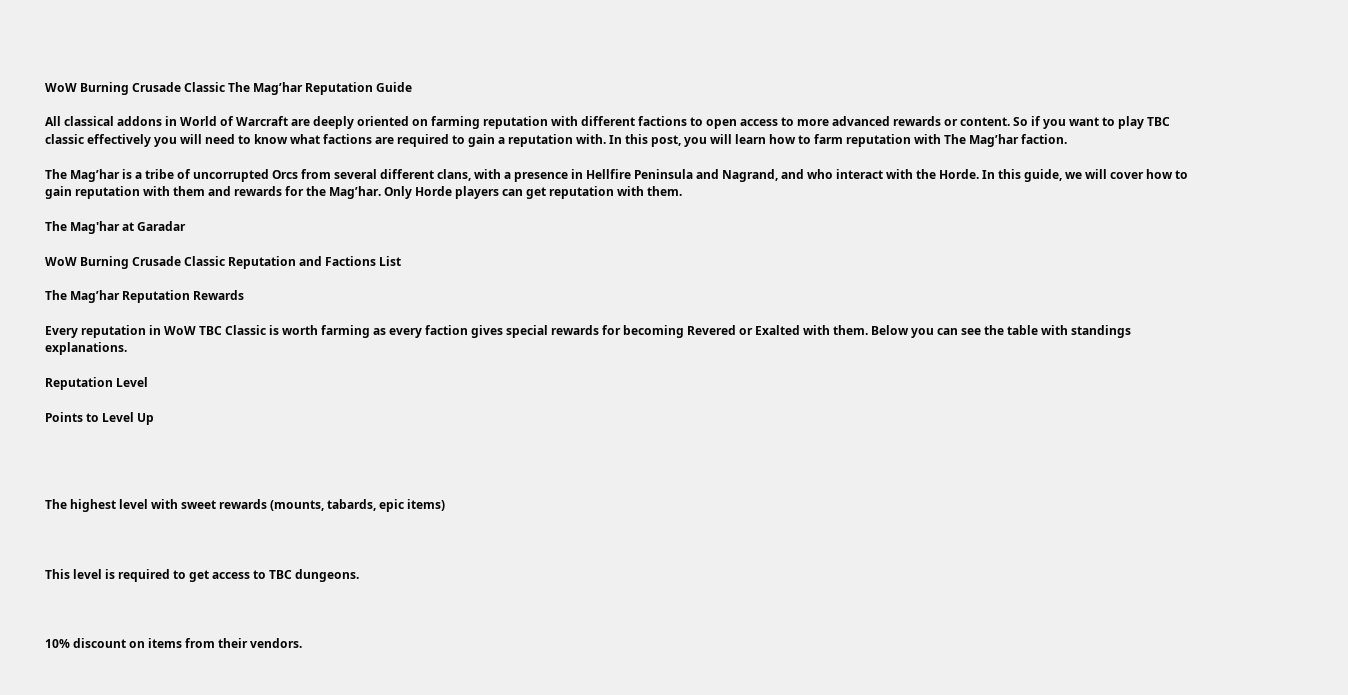WoW Burning Crusade Classic The Mag’har Reputation Guide

All classical addons in World of Warcraft are deeply oriented on farming reputation with different factions to open access to more advanced rewards or content. So if you want to play TBC classic effectively you will need to know what factions are required to gain a reputation with. In this post, you will learn how to farm reputation with The Mag’har faction.

The Mag’har is a tribe of uncorrupted Orcs from several different clans, with a presence in Hellfire Peninsula and Nagrand, and who interact with the Horde. In this guide, we will cover how to gain reputation with them and rewards for the Mag’har. Only Horde players can get reputation with them.

The Mag'har at Garadar

WoW Burning Crusade Classic Reputation and Factions List

The Mag’har Reputation Rewards

Every reputation in WoW TBC Classic is worth farming as every faction gives special rewards for becoming Revered or Exalted with them. Below you can see the table with standings explanations.

Reputation Level

Points to Level Up




The highest level with sweet rewards (mounts, tabards, epic items)



This level is required to get access to TBC dungeons.



10% discount on items from their vendors.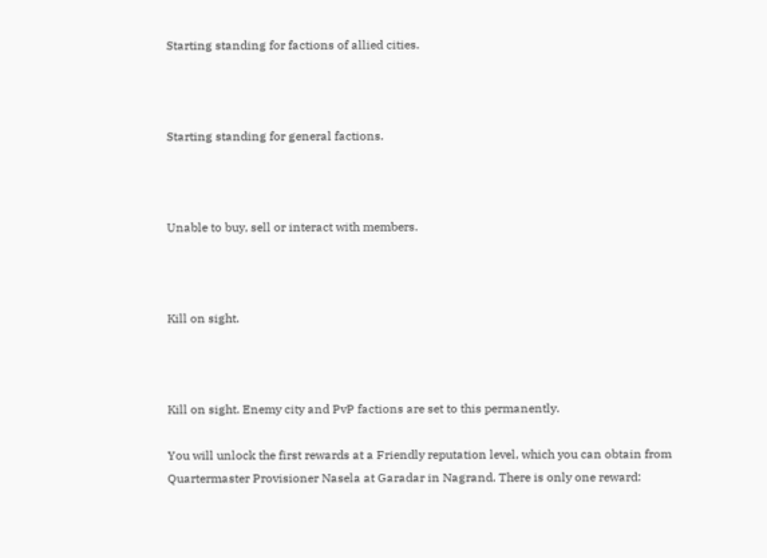Starting standing for factions of allied cities.



Starting standing for general factions.



Unable to buy, sell or interact with members.



Kill on sight.



Kill on sight. Enemy city and PvP factions are set to this permanently.

You will unlock the first rewards at a Friendly reputation level, which you can obtain from Quartermaster Provisioner Nasela at Garadar in Nagrand. There is only one reward: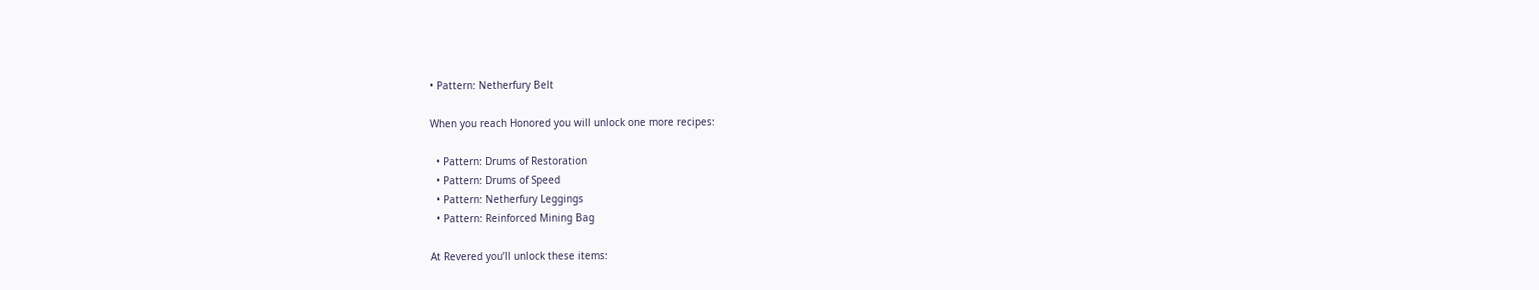• Pattern: Netherfury Belt

When you reach Honored you will unlock one more recipes:

  • Pattern: Drums of Restoration
  • Pattern: Drums of Speed
  • Pattern: Netherfury Leggings
  • Pattern: Reinforced Mining Bag

At Revered you’ll unlock these items: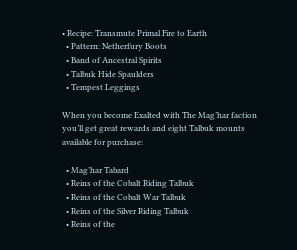• Recipe: Transmute Primal Fire to Earth
  • Pattern: Netherfury Boots
  • Band of Ancestral Spirits
  • Talbuk Hide Spaulders
  • Tempest Leggings

When you become Exalted with The Mag’har faction you’ll get great rewards and eight Talbuk mounts available for purchase:

  • Mag’har Tabard
  • Reins of the Cobalt Riding Talbuk
  • Reins of the Cobalt War Talbuk
  • Reins of the Silver Riding Talbuk
  • Reins of the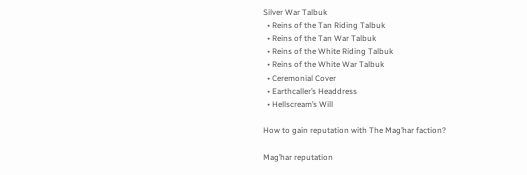Silver War Talbuk
  • Reins of the Tan Riding Talbuk
  • Reins of the Tan War Talbuk
  • Reins of the White Riding Talbuk
  • Reins of the White War Talbuk
  • Ceremonial Cover
  • Earthcaller’s Headdress
  • Hellscream’s Will

How to gain reputation with The Mag’har faction?

Mag’har reputation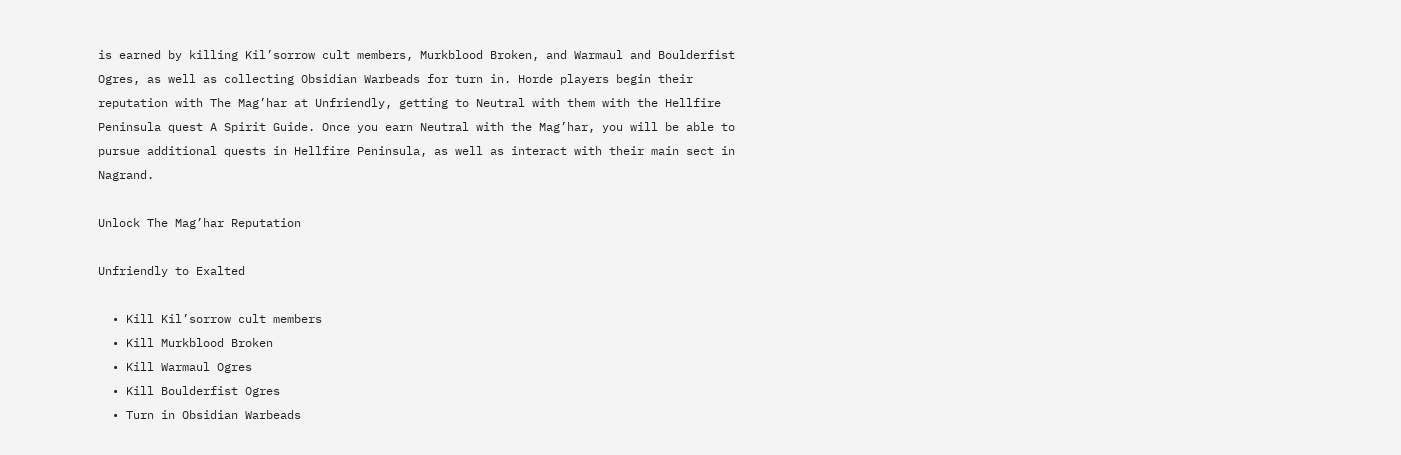is earned by killing Kil’sorrow cult members, Murkblood Broken, and Warmaul and Boulderfist Ogres, as well as collecting Obsidian Warbeads for turn in. Horde players begin their reputation with The Mag’har at Unfriendly, getting to Neutral with them with the Hellfire Peninsula quest A Spirit Guide. Once you earn Neutral with the Mag’har, you will be able to pursue additional quests in Hellfire Peninsula, as well as interact with their main sect in Nagrand.

Unlock The Mag’har Reputation

Unfriendly to Exalted

  • Kill Kil’sorrow cult members
  • Kill Murkblood Broken
  • Kill Warmaul Ogres
  • Kill Boulderfist Ogres
  • Turn in Obsidian Warbeads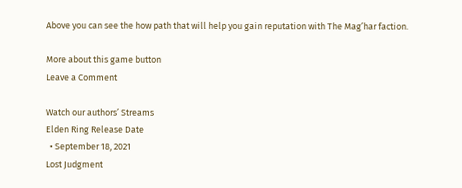Above you can see the how path that will help you gain reputation with The Mag’har faction.

More about this game button
Leave a Comment

Watch our authors’ Streams
Elden Ring Release Date
  • September 18, 2021
Lost Judgment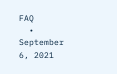FAQ
  • September 6, 2021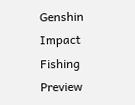Genshin Impact Fishing Preview